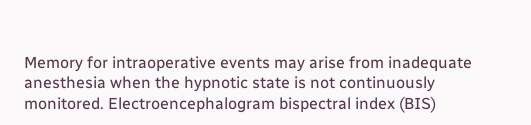Memory for intraoperative events may arise from inadequate anesthesia when the hypnotic state is not continuously monitored. Electroencephalogram bispectral index (BIS)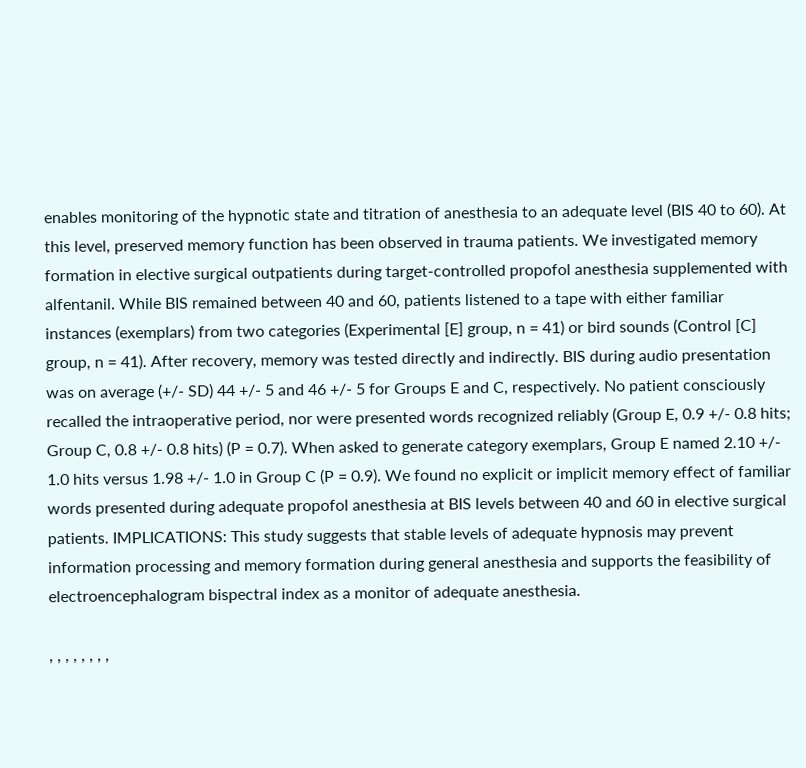enables monitoring of the hypnotic state and titration of anesthesia to an adequate level (BIS 40 to 60). At this level, preserved memory function has been observed in trauma patients. We investigated memory formation in elective surgical outpatients during target-controlled propofol anesthesia supplemented with alfentanil. While BIS remained between 40 and 60, patients listened to a tape with either familiar instances (exemplars) from two categories (Experimental [E] group, n = 41) or bird sounds (Control [C] group, n = 41). After recovery, memory was tested directly and indirectly. BIS during audio presentation was on average (+/- SD) 44 +/- 5 and 46 +/- 5 for Groups E and C, respectively. No patient consciously recalled the intraoperative period, nor were presented words recognized reliably (Group E, 0.9 +/- 0.8 hits; Group C, 0.8 +/- 0.8 hits) (P = 0.7). When asked to generate category exemplars, Group E named 2.10 +/- 1.0 hits versus 1.98 +/- 1.0 in Group C (P = 0.9). We found no explicit or implicit memory effect of familiar words presented during adequate propofol anesthesia at BIS levels between 40 and 60 in elective surgical patients. IMPLICATIONS: This study suggests that stable levels of adequate hypnosis may prevent information processing and memory formation during general anesthesia and supports the feasibility of electroencephalogram bispectral index as a monitor of adequate anesthesia.

, , , , , , , ,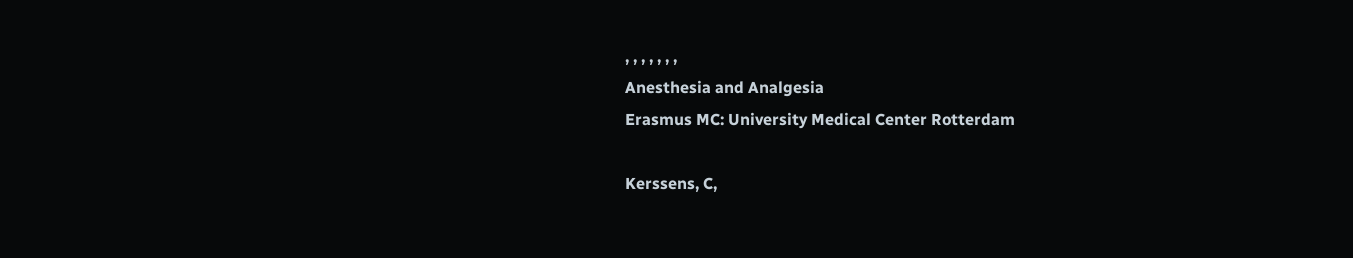, , , , , , ,
Anesthesia and Analgesia
Erasmus MC: University Medical Center Rotterdam

Kerssens, C,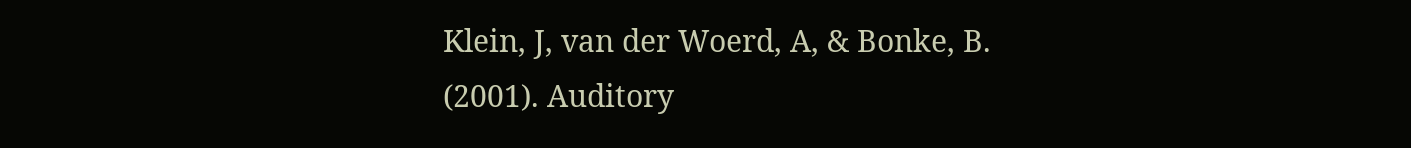Klein, J, van der Woerd, A, & Bonke, B. (2001). Auditory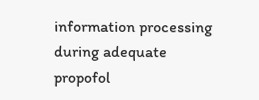information processing during adequate propofol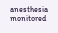anesthesia monitored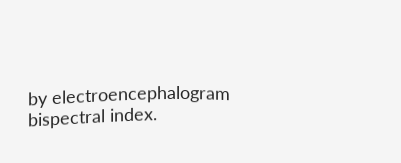by electroencephalogram bispectral index.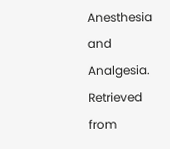Anesthesia and Analgesia. Retrieved from